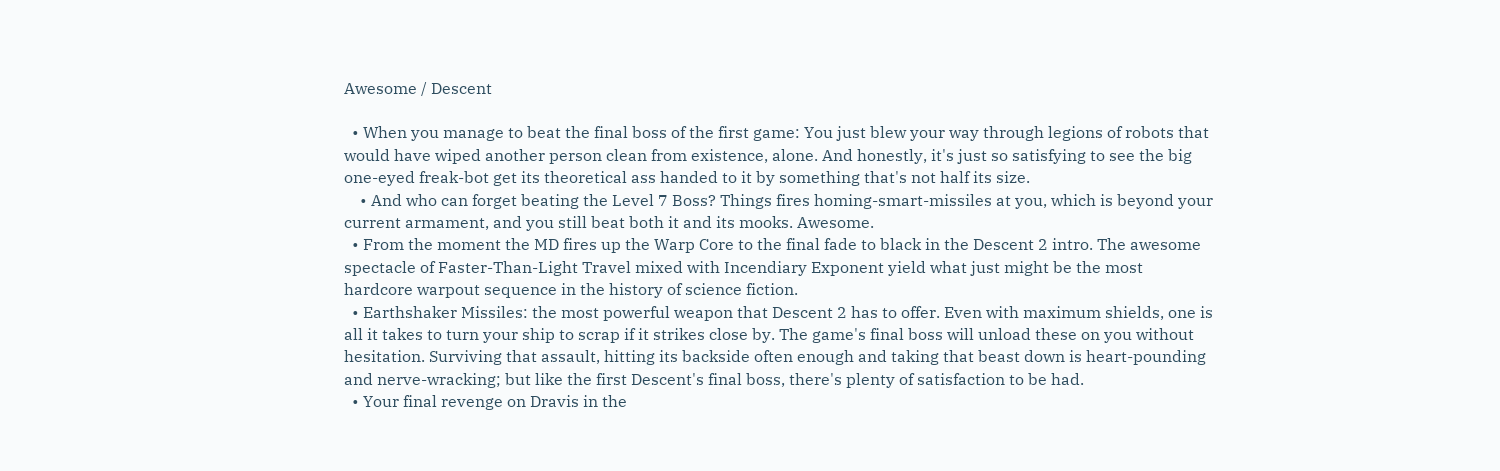Awesome / Descent

  • When you manage to beat the final boss of the first game: You just blew your way through legions of robots that would have wiped another person clean from existence, alone. And honestly, it's just so satisfying to see the big one-eyed freak-bot get its theoretical ass handed to it by something that's not half its size.
    • And who can forget beating the Level 7 Boss? Things fires homing-smart-missiles at you, which is beyond your current armament, and you still beat both it and its mooks. Awesome.
  • From the moment the MD fires up the Warp Core to the final fade to black in the Descent 2 intro. The awesome spectacle of Faster-Than-Light Travel mixed with Incendiary Exponent yield what just might be the most hardcore warpout sequence in the history of science fiction.
  • Earthshaker Missiles: the most powerful weapon that Descent 2 has to offer. Even with maximum shields, one is all it takes to turn your ship to scrap if it strikes close by. The game's final boss will unload these on you without hesitation. Surviving that assault, hitting its backside often enough and taking that beast down is heart-pounding and nerve-wracking; but like the first Descent's final boss, there's plenty of satisfaction to be had.
  • Your final revenge on Dravis in the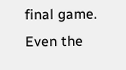final game. Even the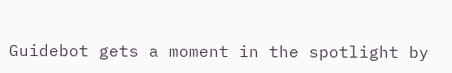Guidebot gets a moment in the spotlight by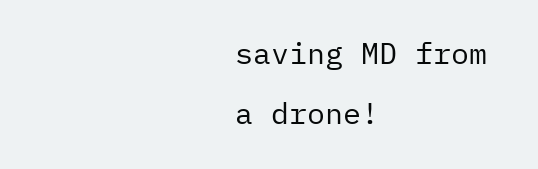saving MD from a drone!